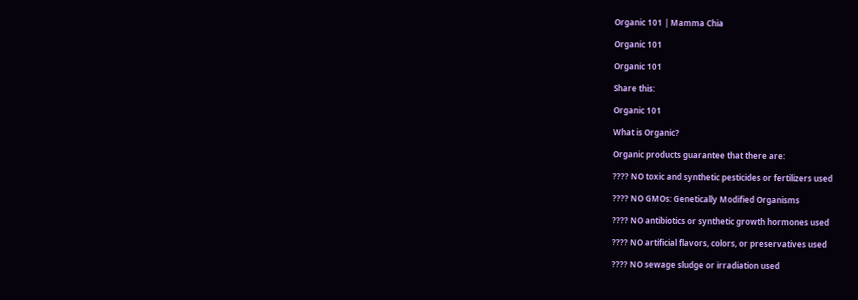Organic 101 | Mamma Chia

Organic 101

Organic 101

Share this:

Organic 101

What is Organic?

Organic products guarantee that there are:

???? NO toxic and synthetic pesticides or fertilizers used

???? NO GMOs: Genetically Modified Organisms

???? NO antibiotics or synthetic growth hormones used

???? NO artificial flavors, colors, or preservatives used

???? NO sewage sludge or irradiation used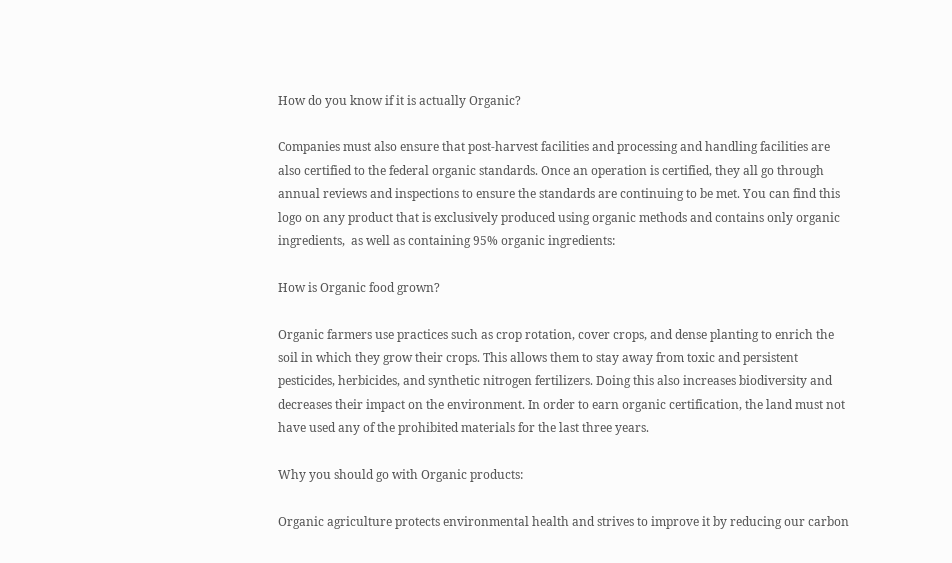How do you know if it is actually Organic?

Companies must also ensure that post-harvest facilities and processing and handling facilities are also certified to the federal organic standards. Once an operation is certified, they all go through annual reviews and inspections to ensure the standards are continuing to be met. You can find this logo on any product that is exclusively produced using organic methods and contains only organic ingredients,  as well as containing 95% organic ingredients:

How is Organic food grown?

Organic farmers use practices such as crop rotation, cover crops, and dense planting to enrich the soil in which they grow their crops. This allows them to stay away from toxic and persistent pesticides, herbicides, and synthetic nitrogen fertilizers. Doing this also increases biodiversity and decreases their impact on the environment. In order to earn organic certification, the land must not have used any of the prohibited materials for the last three years.

Why you should go with Organic products:

Organic agriculture protects environmental health and strives to improve it by reducing our carbon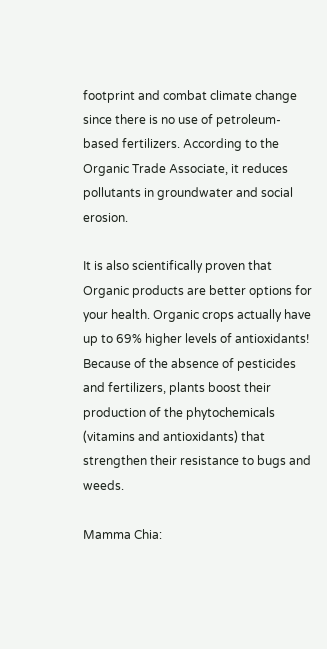footprint and combat climate change since there is no use of petroleum-based fertilizers. According to the Organic Trade Associate, it reduces pollutants in groundwater and social erosion.

It is also scientifically proven that Organic products are better options for your health. Organic crops actually have up to 69% higher levels of antioxidants! Because of the absence of pesticides and fertilizers, plants boost their production of the phytochemicals (vitamins and antioxidants) that strengthen their resistance to bugs and weeds.

Mamma Chia: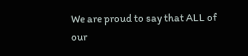We are proud to say that ALL of our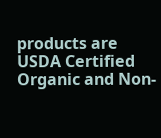products are USDA Certified Organic and Non-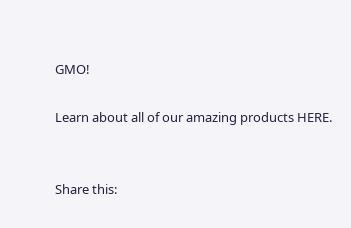GMO!

Learn about all of our amazing products HERE.


Share this: